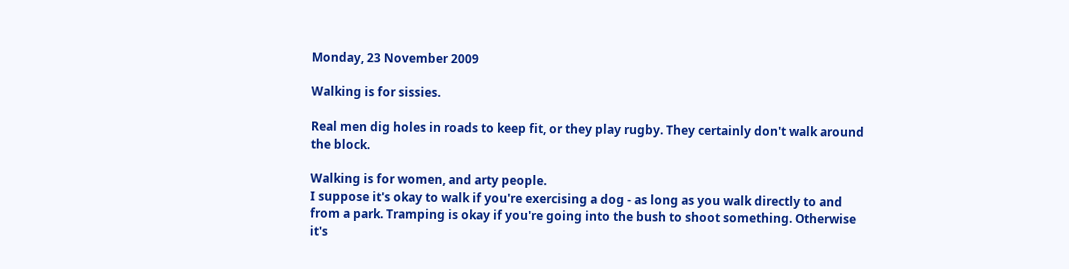Monday, 23 November 2009

Walking is for sissies.

Real men dig holes in roads to keep fit, or they play rugby. They certainly don't walk around the block.

Walking is for women, and arty people.
I suppose it's okay to walk if you're exercising a dog - as long as you walk directly to and from a park. Tramping is okay if you're going into the bush to shoot something. Otherwise it's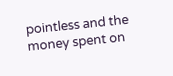pointless and the money spent on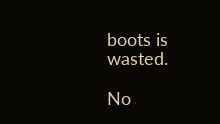boots is wasted.

No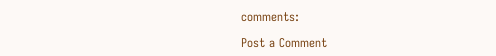comments:

Post a Comment